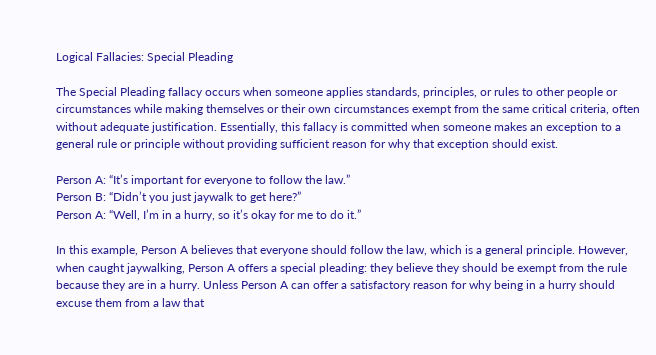Logical Fallacies: Special Pleading

The Special Pleading fallacy occurs when someone applies standards, principles, or rules to other people or circumstances while making themselves or their own circumstances exempt from the same critical criteria, often without adequate justification. Essentially, this fallacy is committed when someone makes an exception to a general rule or principle without providing sufficient reason for why that exception should exist.

Person A: “It’s important for everyone to follow the law.”
Person B: “Didn’t you just jaywalk to get here?”
Person A: “Well, I’m in a hurry, so it’s okay for me to do it.”

In this example, Person A believes that everyone should follow the law, which is a general principle. However, when caught jaywalking, Person A offers a special pleading: they believe they should be exempt from the rule because they are in a hurry. Unless Person A can offer a satisfactory reason for why being in a hurry should excuse them from a law that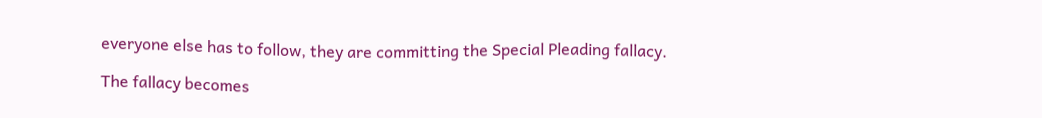everyone else has to follow, they are committing the Special Pleading fallacy.

The fallacy becomes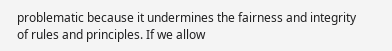problematic because it undermines the fairness and integrity of rules and principles. If we allow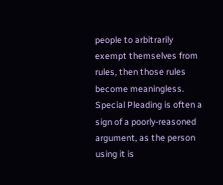people to arbitrarily exempt themselves from rules, then those rules become meaningless. Special Pleading is often a sign of a poorly-reasoned argument, as the person using it is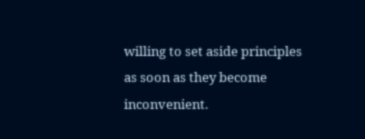willing to set aside principles as soon as they become inconvenient.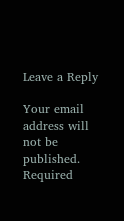Leave a Reply

Your email address will not be published. Required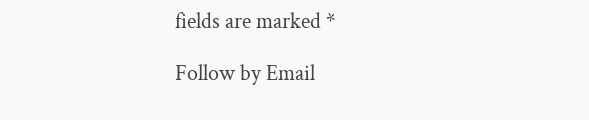fields are marked *

Follow by Email